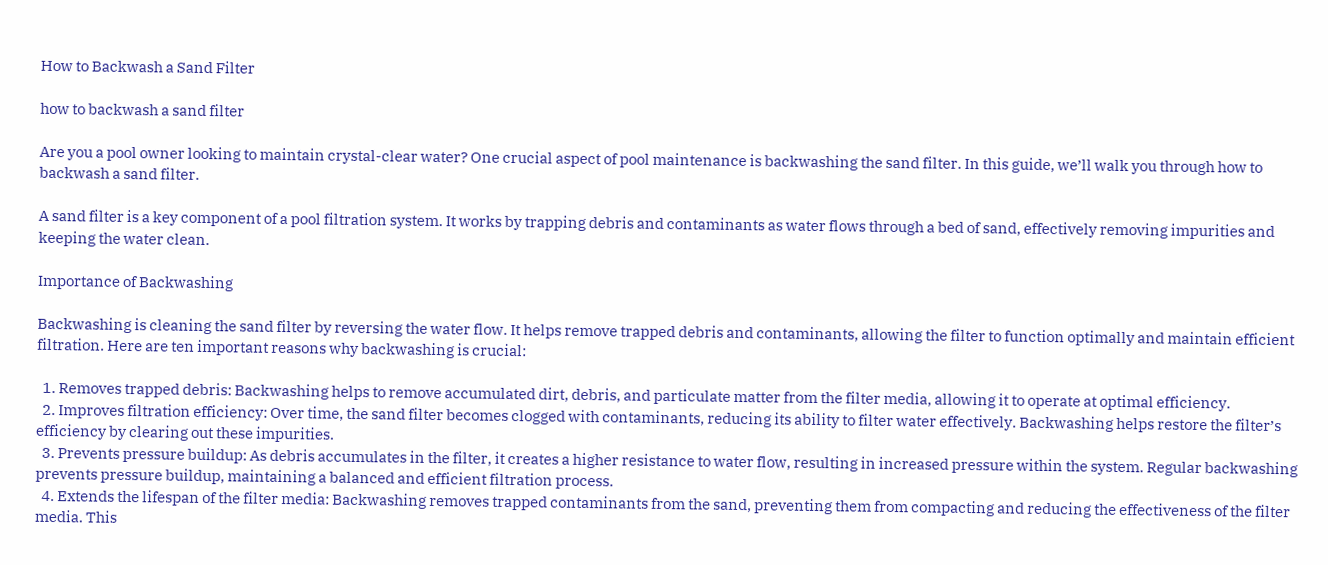How to Backwash a Sand Filter

how to backwash a sand filter

Are you a pool owner looking to maintain crystal-clear water? One crucial aspect of pool maintenance is backwashing the sand filter. In this guide, we’ll walk you through how to backwash a sand filter.

A sand filter is a key component of a pool filtration system. It works by trapping debris and contaminants as water flows through a bed of sand, effectively removing impurities and keeping the water clean.

Importance of Backwashing

Backwashing is cleaning the sand filter by reversing the water flow. It helps remove trapped debris and contaminants, allowing the filter to function optimally and maintain efficient filtration. Here are ten important reasons why backwashing is crucial:

  1. Removes trapped debris: Backwashing helps to remove accumulated dirt, debris, and particulate matter from the filter media, allowing it to operate at optimal efficiency.
  2. Improves filtration efficiency: Over time, the sand filter becomes clogged with contaminants, reducing its ability to filter water effectively. Backwashing helps restore the filter’s efficiency by clearing out these impurities.
  3. Prevents pressure buildup: As debris accumulates in the filter, it creates a higher resistance to water flow, resulting in increased pressure within the system. Regular backwashing prevents pressure buildup, maintaining a balanced and efficient filtration process.
  4. Extends the lifespan of the filter media: Backwashing removes trapped contaminants from the sand, preventing them from compacting and reducing the effectiveness of the filter media. This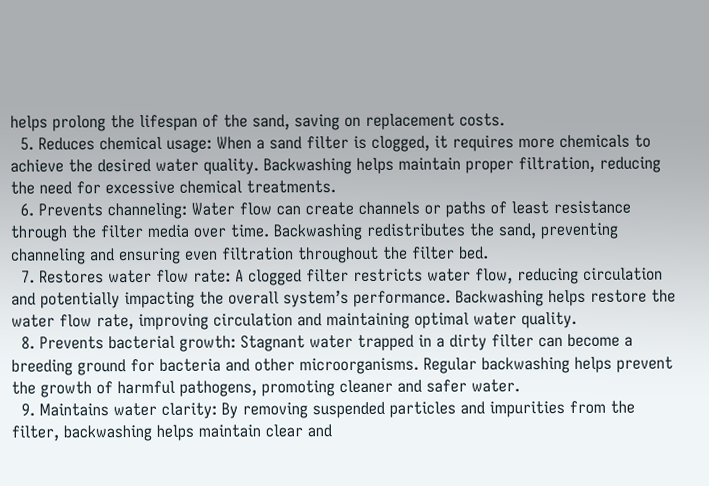helps prolong the lifespan of the sand, saving on replacement costs.
  5. Reduces chemical usage: When a sand filter is clogged, it requires more chemicals to achieve the desired water quality. Backwashing helps maintain proper filtration, reducing the need for excessive chemical treatments.
  6. Prevents channeling: Water flow can create channels or paths of least resistance through the filter media over time. Backwashing redistributes the sand, preventing channeling and ensuring even filtration throughout the filter bed.
  7. Restores water flow rate: A clogged filter restricts water flow, reducing circulation and potentially impacting the overall system’s performance. Backwashing helps restore the water flow rate, improving circulation and maintaining optimal water quality.
  8. Prevents bacterial growth: Stagnant water trapped in a dirty filter can become a breeding ground for bacteria and other microorganisms. Regular backwashing helps prevent the growth of harmful pathogens, promoting cleaner and safer water.
  9. Maintains water clarity: By removing suspended particles and impurities from the filter, backwashing helps maintain clear and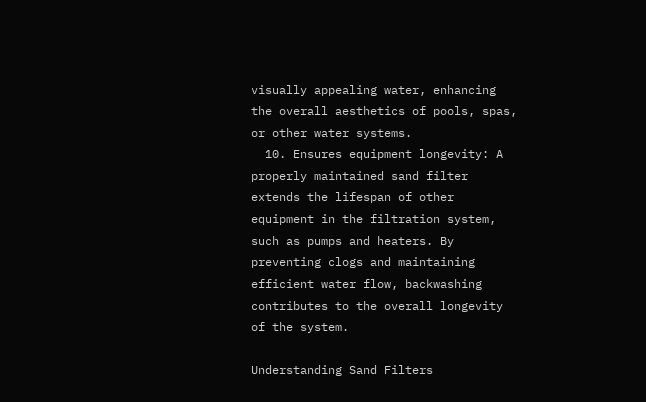visually appealing water, enhancing the overall aesthetics of pools, spas, or other water systems.
  10. Ensures equipment longevity: A properly maintained sand filter extends the lifespan of other equipment in the filtration system, such as pumps and heaters. By preventing clogs and maintaining efficient water flow, backwashing contributes to the overall longevity of the system.

Understanding Sand Filters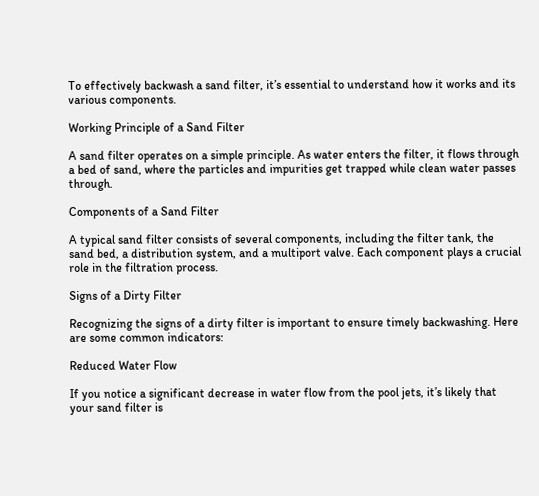To effectively backwash a sand filter, it’s essential to understand how it works and its various components.

Working Principle of a Sand Filter

A sand filter operates on a simple principle. As water enters the filter, it flows through a bed of sand, where the particles and impurities get trapped while clean water passes through.

Components of a Sand Filter

A typical sand filter consists of several components, including the filter tank, the sand bed, a distribution system, and a multiport valve. Each component plays a crucial role in the filtration process.

Signs of a Dirty Filter

Recognizing the signs of a dirty filter is important to ensure timely backwashing. Here are some common indicators:

Reduced Water Flow

If you notice a significant decrease in water flow from the pool jets, it’s likely that your sand filter is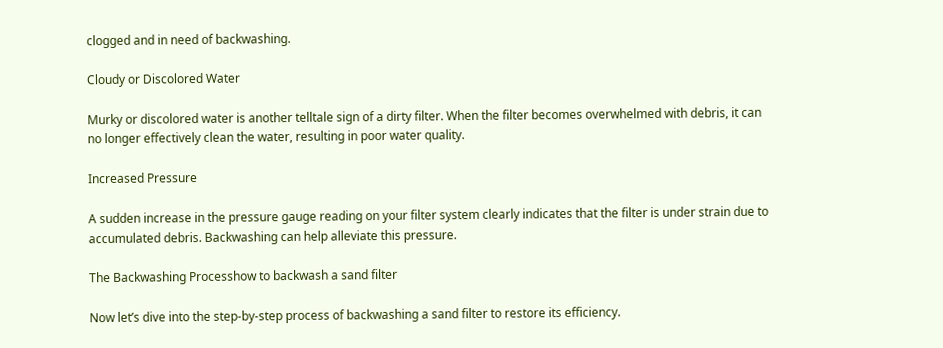clogged and in need of backwashing.

Cloudy or Discolored Water

Murky or discolored water is another telltale sign of a dirty filter. When the filter becomes overwhelmed with debris, it can no longer effectively clean the water, resulting in poor water quality.

Increased Pressure

A sudden increase in the pressure gauge reading on your filter system clearly indicates that the filter is under strain due to accumulated debris. Backwashing can help alleviate this pressure.

The Backwashing Processhow to backwash a sand filter

Now let’s dive into the step-by-step process of backwashing a sand filter to restore its efficiency.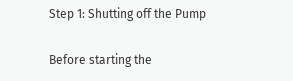Step 1: Shutting off the Pump

Before starting the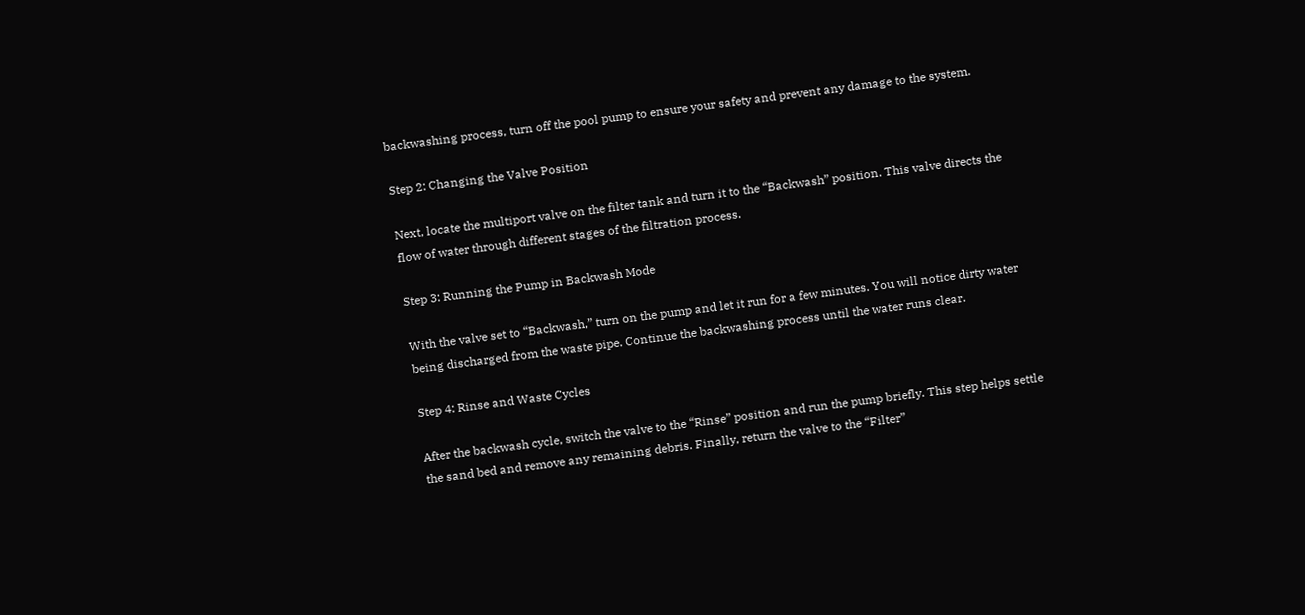backwashing process, turn off the pool pump to ensure your safety and prevent any damage to the system.

Step 2: Changing the Valve Position

Next, locate the multiport valve on the filter tank and turn it to the “Backwash” position. This valve directs the flow of water through different stages of the filtration process.

Step 3: Running the Pump in Backwash Mode

With the valve set to “Backwash,” turn on the pump and let it run for a few minutes. You will notice dirty water being discharged from the waste pipe. Continue the backwashing process until the water runs clear.

Step 4: Rinse and Waste Cycles

After the backwash cycle, switch the valve to the “Rinse” position and run the pump briefly. This step helps settle the sand bed and remove any remaining debris. Finally, return the valve to the “Filter”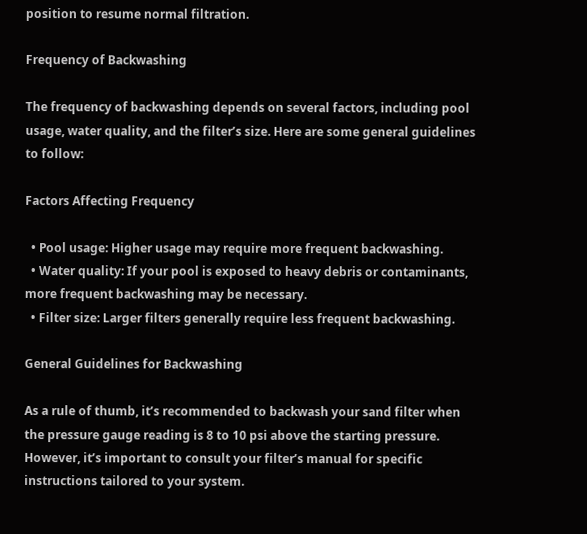position to resume normal filtration.

Frequency of Backwashing

The frequency of backwashing depends on several factors, including pool usage, water quality, and the filter’s size. Here are some general guidelines to follow:

Factors Affecting Frequency

  • Pool usage: Higher usage may require more frequent backwashing.
  • Water quality: If your pool is exposed to heavy debris or contaminants, more frequent backwashing may be necessary.
  • Filter size: Larger filters generally require less frequent backwashing.

General Guidelines for Backwashing

As a rule of thumb, it’s recommended to backwash your sand filter when the pressure gauge reading is 8 to 10 psi above the starting pressure. However, it’s important to consult your filter’s manual for specific instructions tailored to your system.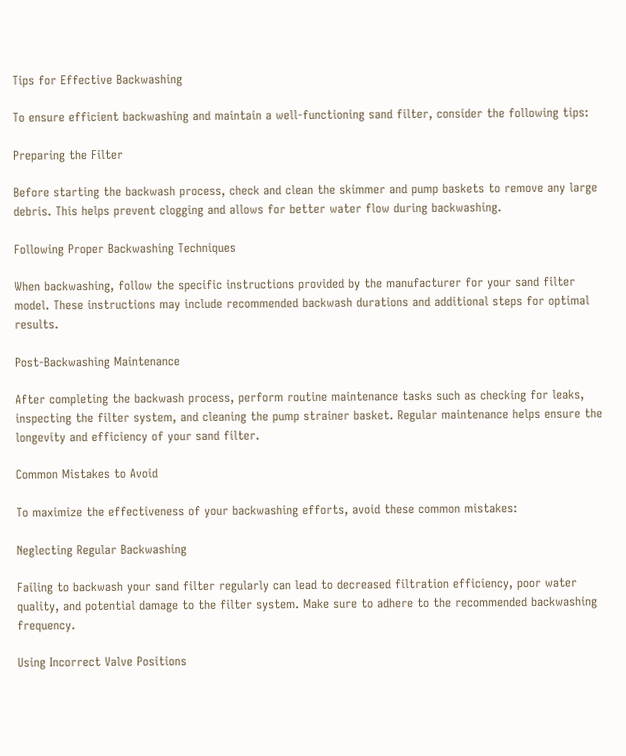Tips for Effective Backwashing

To ensure efficient backwashing and maintain a well-functioning sand filter, consider the following tips:

Preparing the Filter

Before starting the backwash process, check and clean the skimmer and pump baskets to remove any large debris. This helps prevent clogging and allows for better water flow during backwashing.

Following Proper Backwashing Techniques

When backwashing, follow the specific instructions provided by the manufacturer for your sand filter model. These instructions may include recommended backwash durations and additional steps for optimal results.

Post-Backwashing Maintenance

After completing the backwash process, perform routine maintenance tasks such as checking for leaks, inspecting the filter system, and cleaning the pump strainer basket. Regular maintenance helps ensure the longevity and efficiency of your sand filter.

Common Mistakes to Avoid

To maximize the effectiveness of your backwashing efforts, avoid these common mistakes:

Neglecting Regular Backwashing

Failing to backwash your sand filter regularly can lead to decreased filtration efficiency, poor water quality, and potential damage to the filter system. Make sure to adhere to the recommended backwashing frequency.

Using Incorrect Valve Positions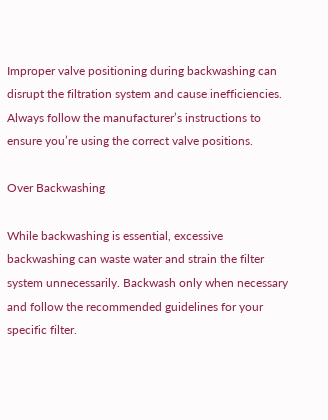Improper valve positioning during backwashing can disrupt the filtration system and cause inefficiencies. Always follow the manufacturer’s instructions to ensure you’re using the correct valve positions.

Over Backwashing

While backwashing is essential, excessive backwashing can waste water and strain the filter system unnecessarily. Backwash only when necessary and follow the recommended guidelines for your specific filter.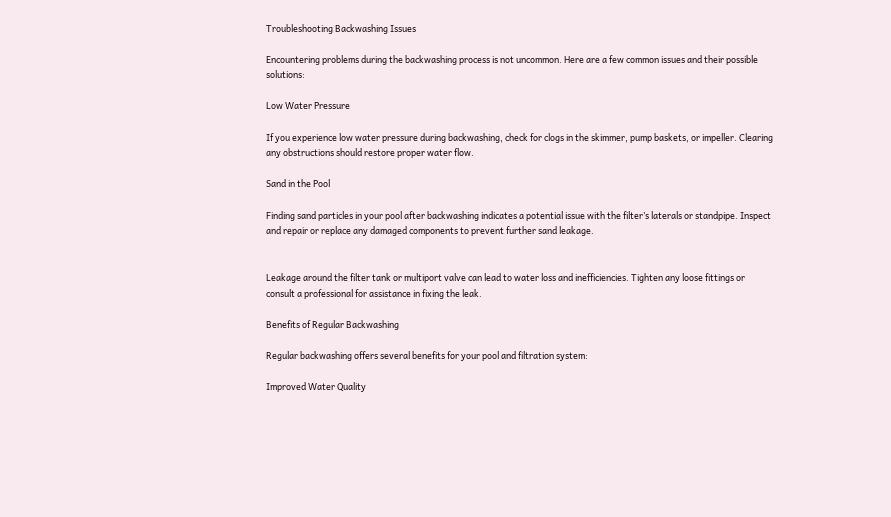Troubleshooting Backwashing Issues

Encountering problems during the backwashing process is not uncommon. Here are a few common issues and their possible solutions:

Low Water Pressure

If you experience low water pressure during backwashing, check for clogs in the skimmer, pump baskets, or impeller. Clearing any obstructions should restore proper water flow.

Sand in the Pool

Finding sand particles in your pool after backwashing indicates a potential issue with the filter’s laterals or standpipe. Inspect and repair or replace any damaged components to prevent further sand leakage.


Leakage around the filter tank or multiport valve can lead to water loss and inefficiencies. Tighten any loose fittings or consult a professional for assistance in fixing the leak.

Benefits of Regular Backwashing

Regular backwashing offers several benefits for your pool and filtration system:

Improved Water Quality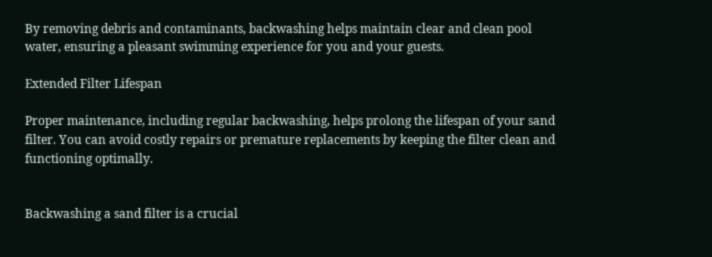By removing debris and contaminants, backwashing helps maintain clear and clean pool water, ensuring a pleasant swimming experience for you and your guests.

Extended Filter Lifespan

Proper maintenance, including regular backwashing, helps prolong the lifespan of your sand filter. You can avoid costly repairs or premature replacements by keeping the filter clean and functioning optimally.


Backwashing a sand filter is a crucial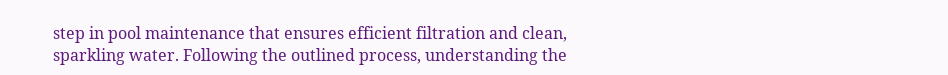step in pool maintenance that ensures efficient filtration and clean, sparkling water. Following the outlined process, understanding the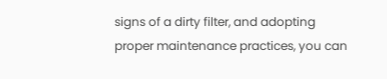signs of a dirty filter, and adopting proper maintenance practices, you can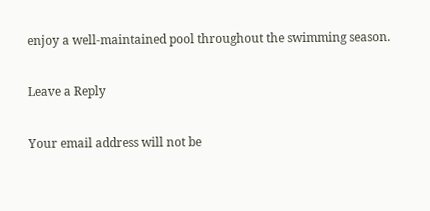enjoy a well-maintained pool throughout the swimming season.

Leave a Reply

Your email address will not be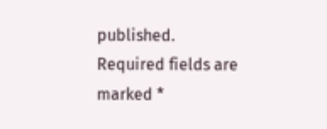published. Required fields are marked *